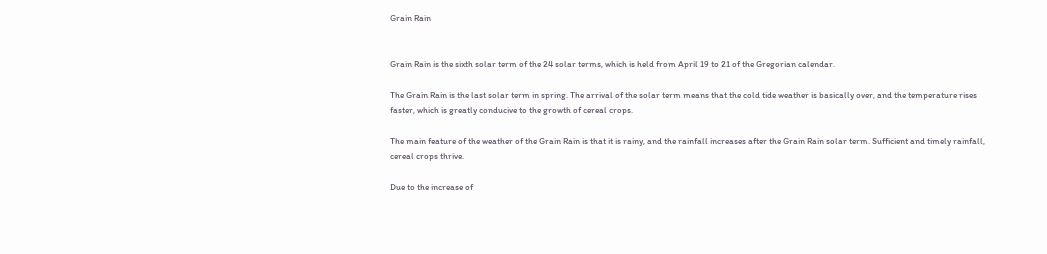Grain Rain


Grain Rain is the sixth solar term of the 24 solar terms, which is held from April 19 to 21 of the Gregorian calendar.

The Grain Rain is the last solar term in spring. The arrival of the solar term means that the cold tide weather is basically over, and the temperature rises faster, which is greatly conducive to the growth of cereal crops.

The main feature of the weather of the Grain Rain is that it is rainy, and the rainfall increases after the Grain Rain solar term. Sufficient and timely rainfall, cereal crops thrive.

Due to the increase of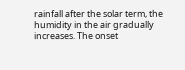rainfall after the solar term, the humidity in the air gradually increases. The onset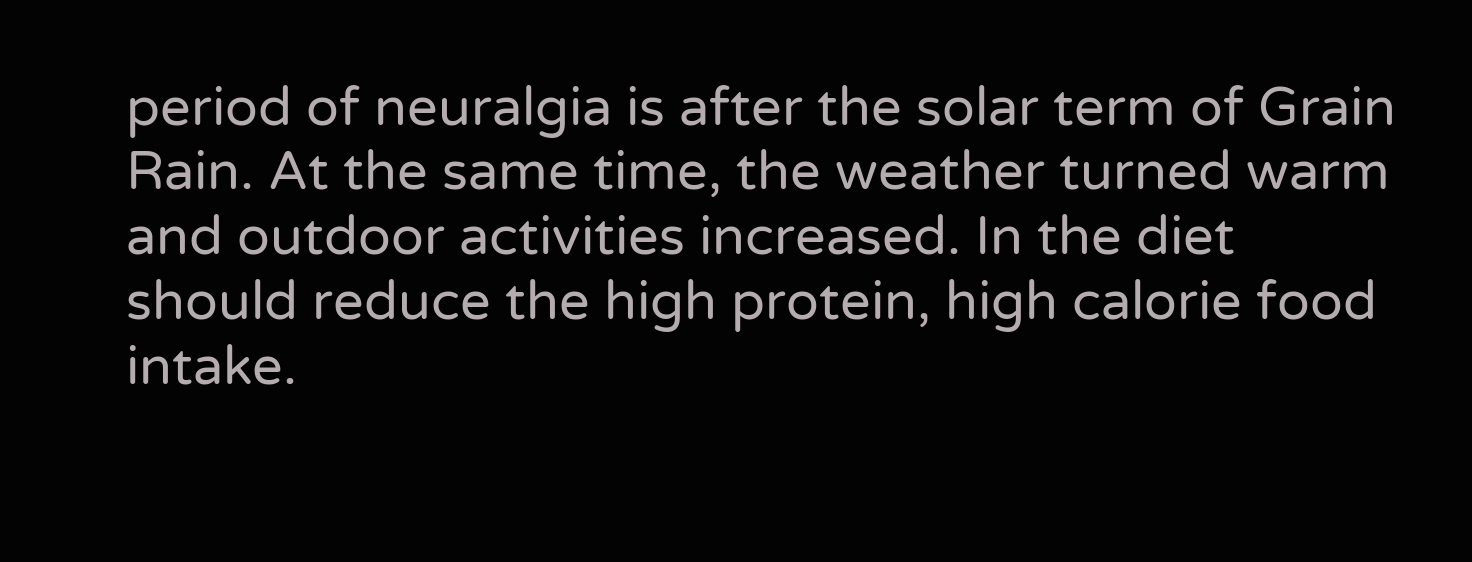period of neuralgia is after the solar term of Grain Rain. At the same time, the weather turned warm and outdoor activities increased. In the diet should reduce the high protein, high calorie food intake.